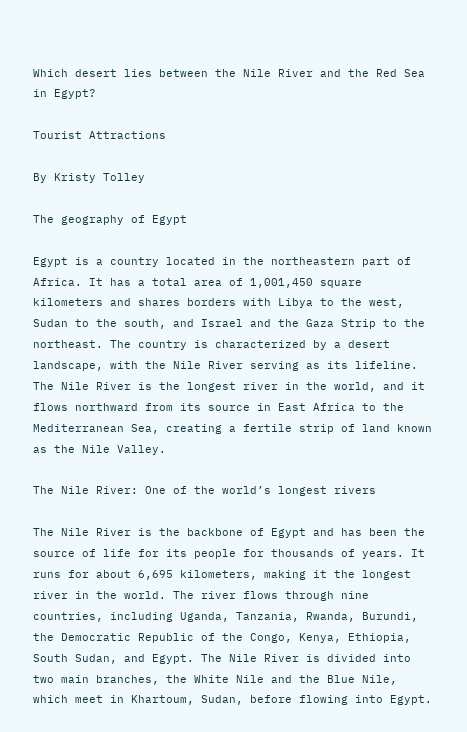Which desert lies between the Nile River and the Red Sea in Egypt?

Tourist Attractions

By Kristy Tolley

The geography of Egypt

Egypt is a country located in the northeastern part of Africa. It has a total area of 1,001,450 square kilometers and shares borders with Libya to the west, Sudan to the south, and Israel and the Gaza Strip to the northeast. The country is characterized by a desert landscape, with the Nile River serving as its lifeline. The Nile River is the longest river in the world, and it flows northward from its source in East Africa to the Mediterranean Sea, creating a fertile strip of land known as the Nile Valley.

The Nile River: One of the world’s longest rivers

The Nile River is the backbone of Egypt and has been the source of life for its people for thousands of years. It runs for about 6,695 kilometers, making it the longest river in the world. The river flows through nine countries, including Uganda, Tanzania, Rwanda, Burundi, the Democratic Republic of the Congo, Kenya, Ethiopia, South Sudan, and Egypt. The Nile River is divided into two main branches, the White Nile and the Blue Nile, which meet in Khartoum, Sudan, before flowing into Egypt.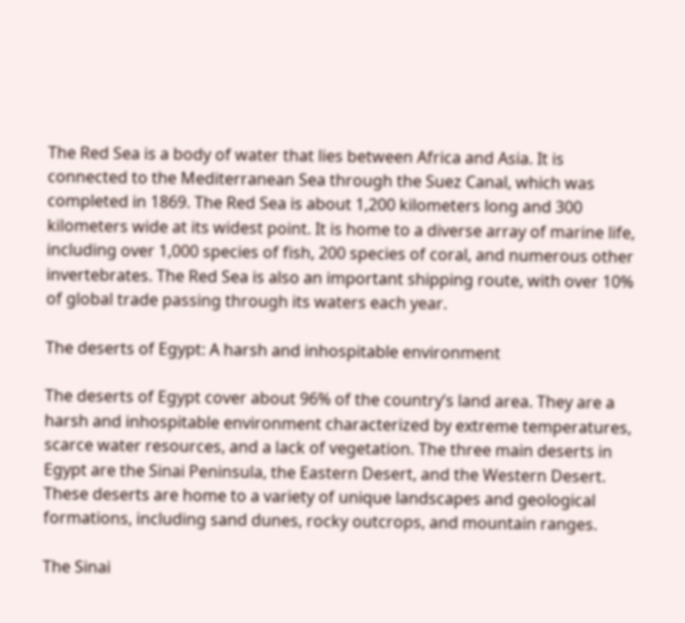The Red Sea is a body of water that lies between Africa and Asia. It is connected to the Mediterranean Sea through the Suez Canal, which was completed in 1869. The Red Sea is about 1,200 kilometers long and 300 kilometers wide at its widest point. It is home to a diverse array of marine life, including over 1,000 species of fish, 200 species of coral, and numerous other invertebrates. The Red Sea is also an important shipping route, with over 10% of global trade passing through its waters each year.

The deserts of Egypt: A harsh and inhospitable environment

The deserts of Egypt cover about 96% of the country’s land area. They are a harsh and inhospitable environment characterized by extreme temperatures, scarce water resources, and a lack of vegetation. The three main deserts in Egypt are the Sinai Peninsula, the Eastern Desert, and the Western Desert. These deserts are home to a variety of unique landscapes and geological formations, including sand dunes, rocky outcrops, and mountain ranges.

The Sinai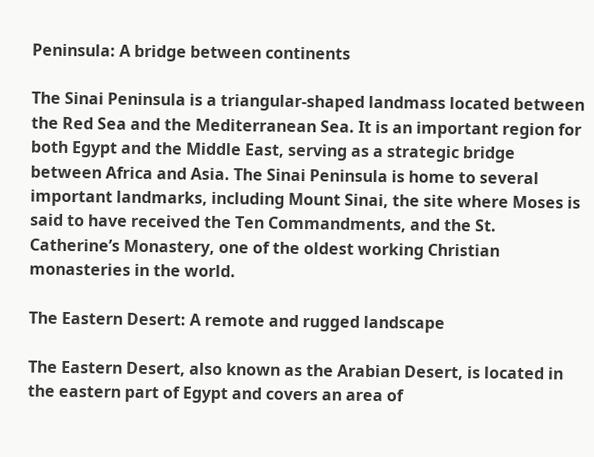Peninsula: A bridge between continents

The Sinai Peninsula is a triangular-shaped landmass located between the Red Sea and the Mediterranean Sea. It is an important region for both Egypt and the Middle East, serving as a strategic bridge between Africa and Asia. The Sinai Peninsula is home to several important landmarks, including Mount Sinai, the site where Moses is said to have received the Ten Commandments, and the St. Catherine’s Monastery, one of the oldest working Christian monasteries in the world.

The Eastern Desert: A remote and rugged landscape

The Eastern Desert, also known as the Arabian Desert, is located in the eastern part of Egypt and covers an area of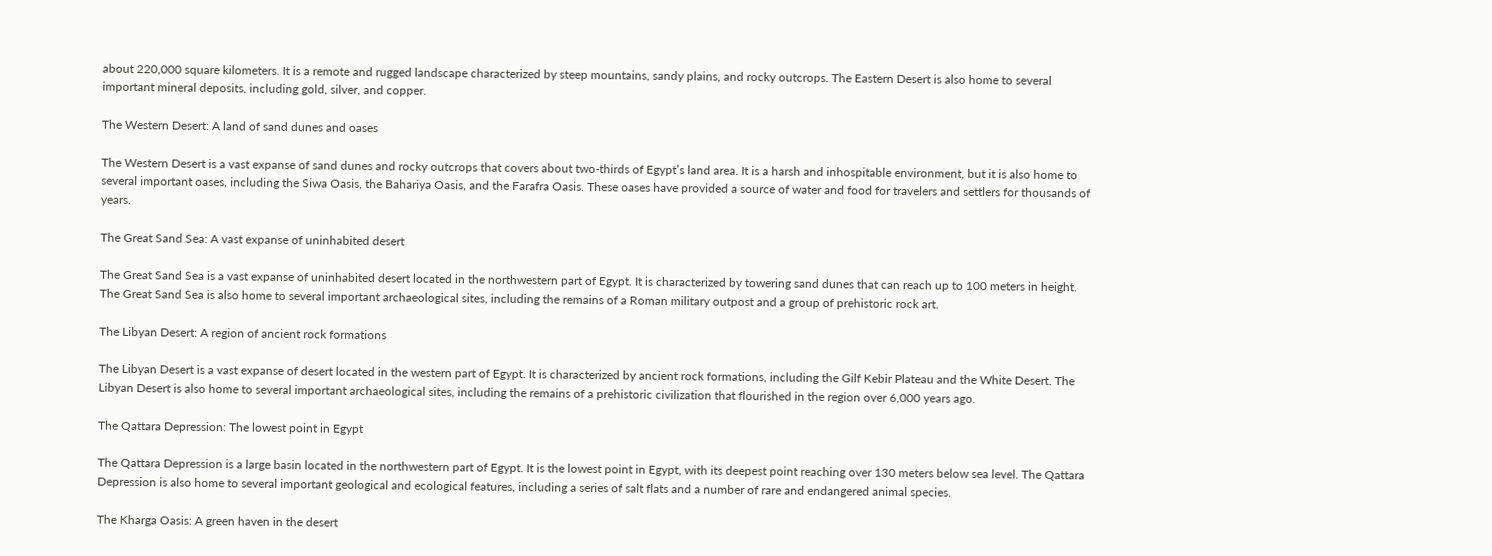about 220,000 square kilometers. It is a remote and rugged landscape characterized by steep mountains, sandy plains, and rocky outcrops. The Eastern Desert is also home to several important mineral deposits, including gold, silver, and copper.

The Western Desert: A land of sand dunes and oases

The Western Desert is a vast expanse of sand dunes and rocky outcrops that covers about two-thirds of Egypt’s land area. It is a harsh and inhospitable environment, but it is also home to several important oases, including the Siwa Oasis, the Bahariya Oasis, and the Farafra Oasis. These oases have provided a source of water and food for travelers and settlers for thousands of years.

The Great Sand Sea: A vast expanse of uninhabited desert

The Great Sand Sea is a vast expanse of uninhabited desert located in the northwestern part of Egypt. It is characterized by towering sand dunes that can reach up to 100 meters in height. The Great Sand Sea is also home to several important archaeological sites, including the remains of a Roman military outpost and a group of prehistoric rock art.

The Libyan Desert: A region of ancient rock formations

The Libyan Desert is a vast expanse of desert located in the western part of Egypt. It is characterized by ancient rock formations, including the Gilf Kebir Plateau and the White Desert. The Libyan Desert is also home to several important archaeological sites, including the remains of a prehistoric civilization that flourished in the region over 6,000 years ago.

The Qattara Depression: The lowest point in Egypt

The Qattara Depression is a large basin located in the northwestern part of Egypt. It is the lowest point in Egypt, with its deepest point reaching over 130 meters below sea level. The Qattara Depression is also home to several important geological and ecological features, including a series of salt flats and a number of rare and endangered animal species.

The Kharga Oasis: A green haven in the desert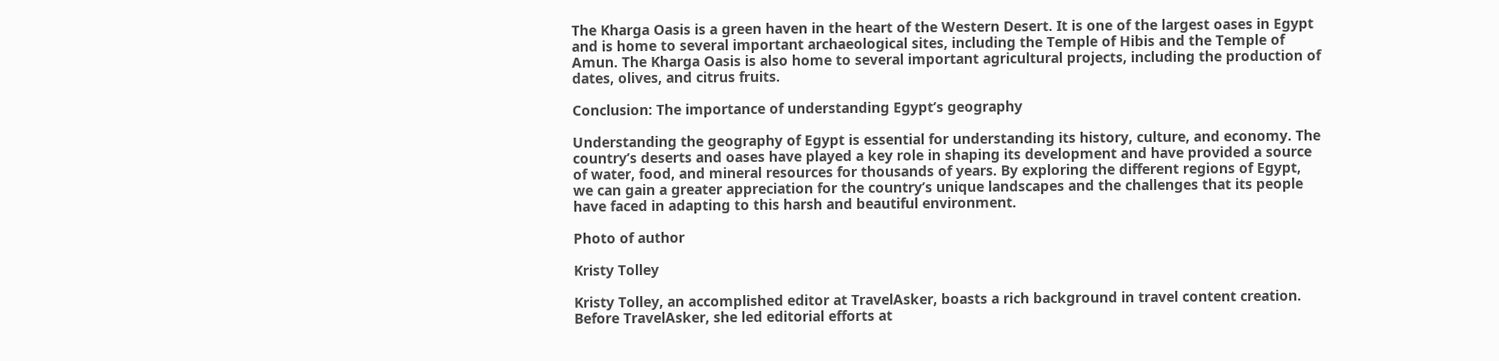The Kharga Oasis is a green haven in the heart of the Western Desert. It is one of the largest oases in Egypt and is home to several important archaeological sites, including the Temple of Hibis and the Temple of Amun. The Kharga Oasis is also home to several important agricultural projects, including the production of dates, olives, and citrus fruits.

Conclusion: The importance of understanding Egypt’s geography

Understanding the geography of Egypt is essential for understanding its history, culture, and economy. The country’s deserts and oases have played a key role in shaping its development and have provided a source of water, food, and mineral resources for thousands of years. By exploring the different regions of Egypt, we can gain a greater appreciation for the country’s unique landscapes and the challenges that its people have faced in adapting to this harsh and beautiful environment.

Photo of author

Kristy Tolley

Kristy Tolley, an accomplished editor at TravelAsker, boasts a rich background in travel content creation. Before TravelAsker, she led editorial efforts at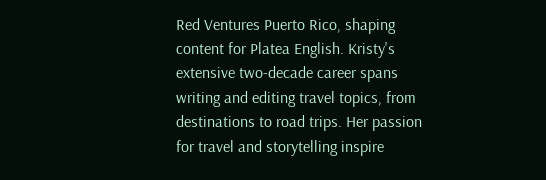Red Ventures Puerto Rico, shaping content for Platea English. Kristy's extensive two-decade career spans writing and editing travel topics, from destinations to road trips. Her passion for travel and storytelling inspire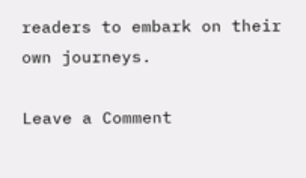readers to embark on their own journeys.

Leave a Comment